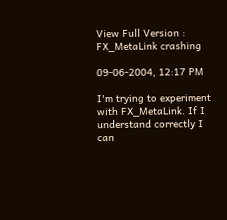View Full Version : FX_MetaLink crashing

09-06-2004, 12:17 PM

I'm trying to experiment with FX_MetaLink. If I understand correctly I can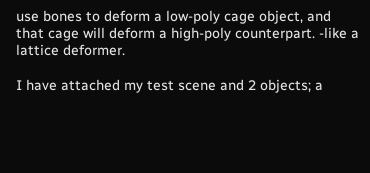use bones to deform a low-poly cage object, and that cage will deform a high-poly counterpart. -like a lattice deformer.

I have attached my test scene and 2 objects; a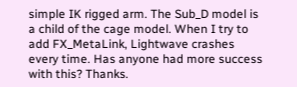simple IK rigged arm. The Sub_D model is a child of the cage model. When I try to add FX_MetaLink, Lightwave crashes every time. Has anyone had more success with this? Thanks.